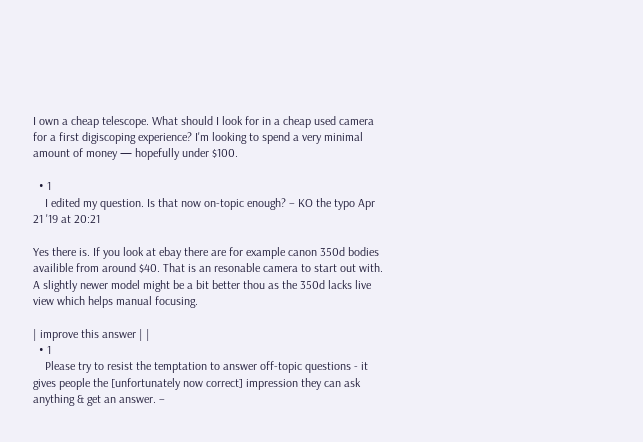I own a cheap telescope. What should I look for in a cheap used camera for a first digiscoping experience? I'm looking to spend a very minimal amount of money — hopefully under $100.

  • 1
    I edited my question. Is that now on-topic enough? – KO the typo Apr 21 '19 at 20:21

Yes there is. If you look at ebay there are for example canon 350d bodies availible from around $40. That is an resonable camera to start out with. A slightly newer model might be a bit better thou as the 350d lacks live view which helps manual focusing.

| improve this answer | |
  • 1
    Please try to resist the temptation to answer off-topic questions - it gives people the [unfortunately now correct] impression they can ask anything & get an answer. –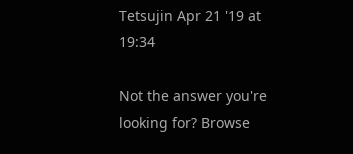Tetsujin Apr 21 '19 at 19:34

Not the answer you're looking for? Browse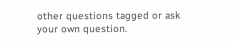other questions tagged or ask your own question.